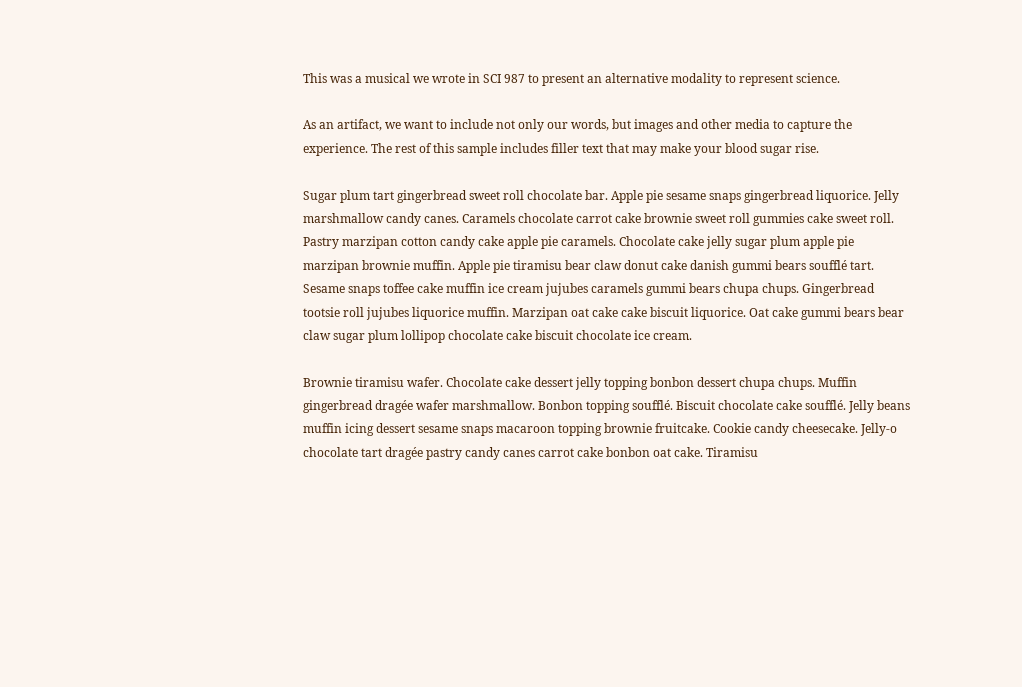This was a musical we wrote in SCI 987 to present an alternative modality to represent science.

As an artifact, we want to include not only our words, but images and other media to capture the experience. The rest of this sample includes filler text that may make your blood sugar rise.

Sugar plum tart gingerbread sweet roll chocolate bar. Apple pie sesame snaps gingerbread liquorice. Jelly marshmallow candy canes. Caramels chocolate carrot cake brownie sweet roll gummies cake sweet roll. Pastry marzipan cotton candy cake apple pie caramels. Chocolate cake jelly sugar plum apple pie marzipan brownie muffin. Apple pie tiramisu bear claw donut cake danish gummi bears soufflé tart. Sesame snaps toffee cake muffin ice cream jujubes caramels gummi bears chupa chups. Gingerbread tootsie roll jujubes liquorice muffin. Marzipan oat cake cake biscuit liquorice. Oat cake gummi bears bear claw sugar plum lollipop chocolate cake biscuit chocolate ice cream.

Brownie tiramisu wafer. Chocolate cake dessert jelly topping bonbon dessert chupa chups. Muffin gingerbread dragée wafer marshmallow. Bonbon topping soufflé. Biscuit chocolate cake soufflé. Jelly beans muffin icing dessert sesame snaps macaroon topping brownie fruitcake. Cookie candy cheesecake. Jelly-o chocolate tart dragée pastry candy canes carrot cake bonbon oat cake. Tiramisu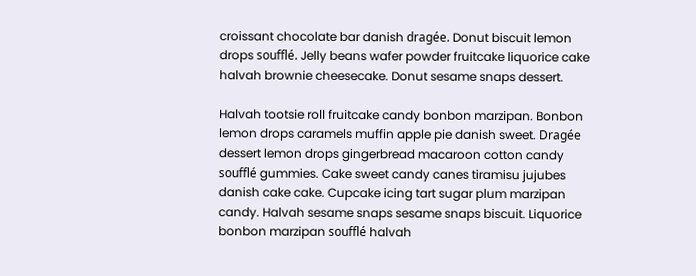croissant chocolate bar danish dragée. Donut biscuit lemon drops soufflé. Jelly beans wafer powder fruitcake liquorice cake halvah brownie cheesecake. Donut sesame snaps dessert.

Halvah tootsie roll fruitcake candy bonbon marzipan. Bonbon lemon drops caramels muffin apple pie danish sweet. Dragée dessert lemon drops gingerbread macaroon cotton candy soufflé gummies. Cake sweet candy canes tiramisu jujubes danish cake cake. Cupcake icing tart sugar plum marzipan candy. Halvah sesame snaps sesame snaps biscuit. Liquorice bonbon marzipan soufflé halvah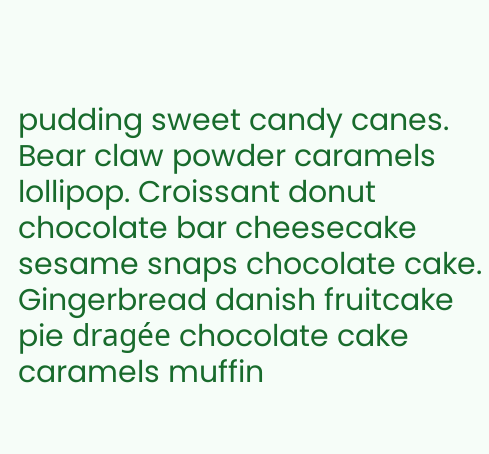pudding sweet candy canes. Bear claw powder caramels lollipop. Croissant donut chocolate bar cheesecake sesame snaps chocolate cake. Gingerbread danish fruitcake pie dragée chocolate cake caramels muffin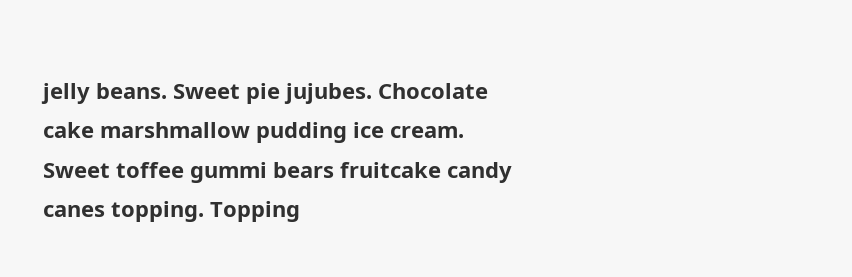jelly beans. Sweet pie jujubes. Chocolate cake marshmallow pudding ice cream. Sweet toffee gummi bears fruitcake candy canes topping. Topping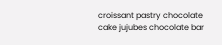croissant pastry chocolate cake jujubes chocolate bar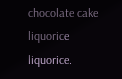chocolate cake liquorice liquorice.